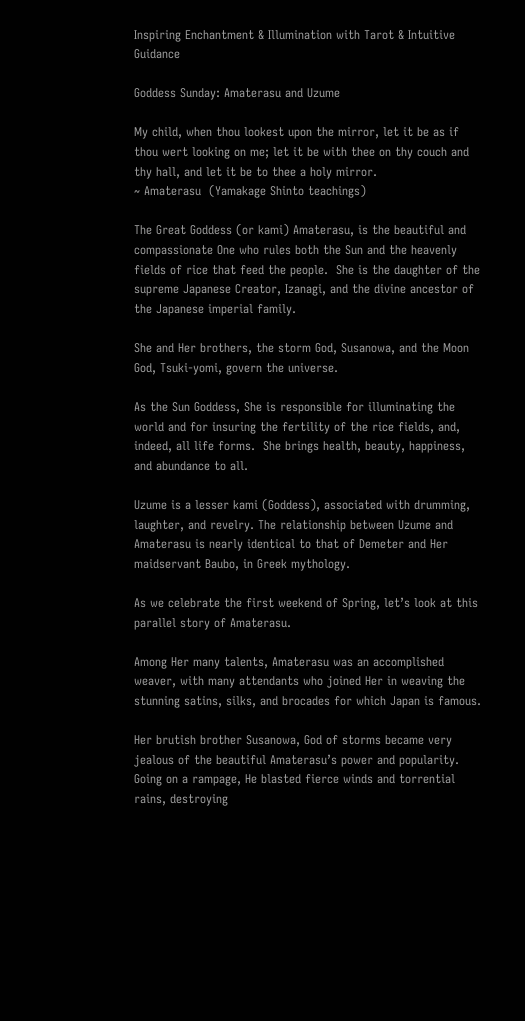Inspiring Enchantment & Illumination with Tarot & Intuitive Guidance

Goddess Sunday: Amaterasu and Uzume

My child, when thou lookest upon the mirror, let it be as if thou wert looking on me; let it be with thee on thy couch and thy hall, and let it be to thee a holy mirror.
~ Amaterasu  (Yamakage Shinto teachings)

The Great Goddess (or kami) Amaterasu, is the beautiful and compassionate One who rules both the Sun and the heavenly fields of rice that feed the people.  She is the daughter of the supreme Japanese Creator, Izanagi, and the divine ancestor of the Japanese imperial family.

She and Her brothers, the storm God, Susanowa, and the Moon God, Tsuki-yomi, govern the universe.

As the Sun Goddess, She is responsible for illuminating the world and for insuring the fertility of the rice fields, and, indeed, all life forms.  She brings health, beauty, happiness, and abundance to all.

Uzume is a lesser kami (Goddess), associated with drumming, laughter, and revelry. The relationship between Uzume and Amaterasu is nearly identical to that of Demeter and Her maidservant Baubo, in Greek mythology.

As we celebrate the first weekend of Spring, let’s look at this parallel story of Amaterasu.

Among Her many talents, Amaterasu was an accomplished weaver, with many attendants who joined Her in weaving the stunning satins, silks, and brocades for which Japan is famous.

Her brutish brother Susanowa, God of storms became very jealous of the beautiful Amaterasu’s power and popularity. Going on a rampage, He blasted fierce winds and torrential rains, destroying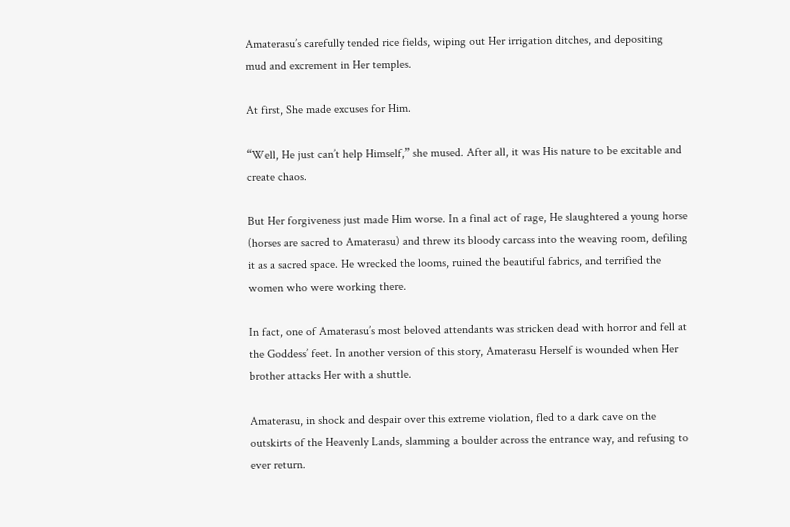Amaterasu’s carefully tended rice fields, wiping out Her irrigation ditches, and depositing mud and excrement in Her temples.

At first, She made excuses for Him.

“Well, He just can’t help Himself,” she mused. After all, it was His nature to be excitable and create chaos.

But Her forgiveness just made Him worse. In a final act of rage, He slaughtered a young horse (horses are sacred to Amaterasu) and threw its bloody carcass into the weaving room, defiling it as a sacred space. He wrecked the looms, ruined the beautiful fabrics, and terrified the women who were working there.

In fact, one of Amaterasu’s most beloved attendants was stricken dead with horror and fell at the Goddess’ feet. In another version of this story, Amaterasu Herself is wounded when Her brother attacks Her with a shuttle.

Amaterasu, in shock and despair over this extreme violation, fled to a dark cave on the outskirts of the Heavenly Lands, slamming a boulder across the entrance way, and refusing to ever return.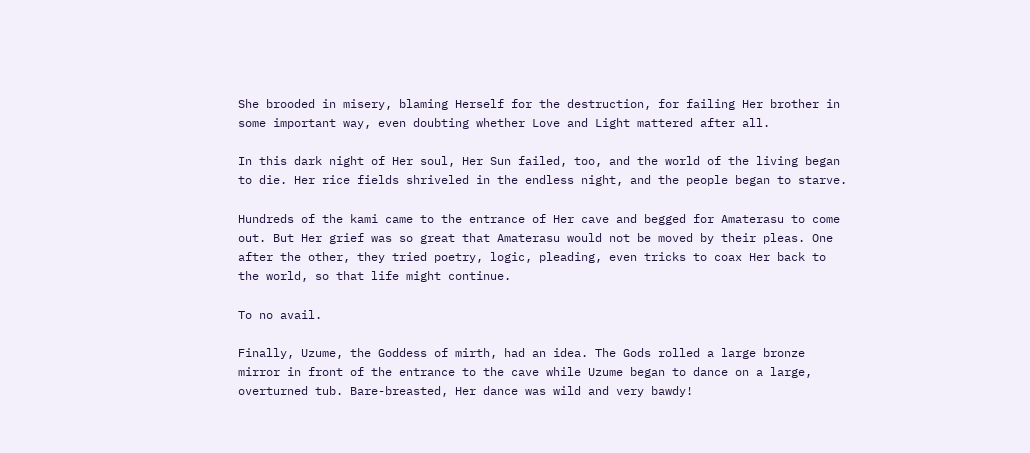She brooded in misery, blaming Herself for the destruction, for failing Her brother in some important way, even doubting whether Love and Light mattered after all.

In this dark night of Her soul, Her Sun failed, too, and the world of the living began to die. Her rice fields shriveled in the endless night, and the people began to starve.

Hundreds of the kami came to the entrance of Her cave and begged for Amaterasu to come out. But Her grief was so great that Amaterasu would not be moved by their pleas. One after the other, they tried poetry, logic, pleading, even tricks to coax Her back to the world, so that life might continue.

To no avail.

Finally, Uzume, the Goddess of mirth, had an idea. The Gods rolled a large bronze mirror in front of the entrance to the cave while Uzume began to dance on a large, overturned tub. Bare-breasted, Her dance was wild and very bawdy!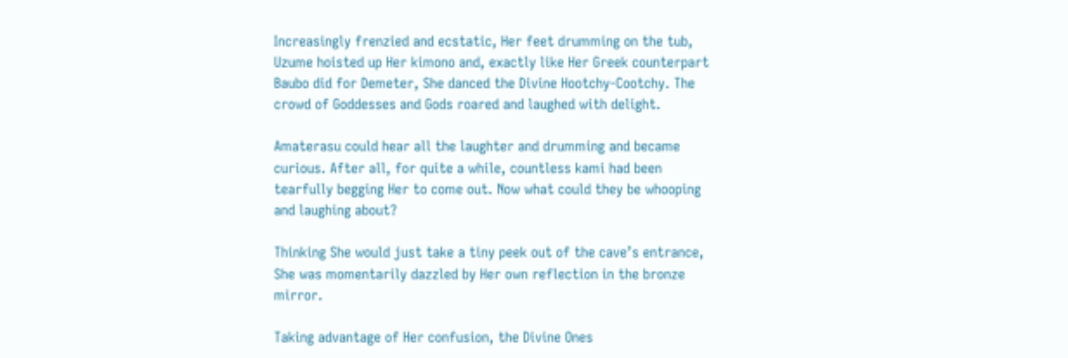Increasingly frenzied and ecstatic, Her feet drumming on the tub, Uzume hoisted up Her kimono and, exactly like Her Greek counterpart Baubo did for Demeter, She danced the Divine Hootchy-Cootchy. The crowd of Goddesses and Gods roared and laughed with delight.

Amaterasu could hear all the laughter and drumming and became curious. After all, for quite a while, countless kami had been tearfully begging Her to come out. Now what could they be whooping and laughing about?

Thinking She would just take a tiny peek out of the cave’s entrance, She was momentarily dazzled by Her own reflection in the bronze mirror.

Taking advantage of Her confusion, the Divine Ones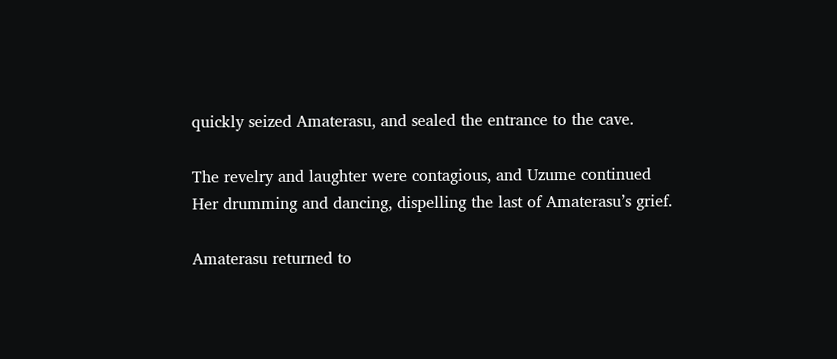quickly seized Amaterasu, and sealed the entrance to the cave.

The revelry and laughter were contagious, and Uzume continued Her drumming and dancing, dispelling the last of Amaterasu’s grief.

Amaterasu returned to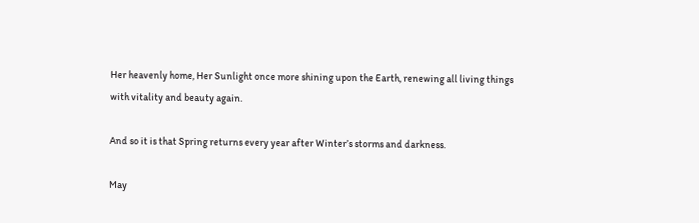Her heavenly home, Her Sunlight once more shining upon the Earth, renewing all living things with vitality and beauty again.

And so it is that Spring returns every year after Winter’s storms and darkness.

May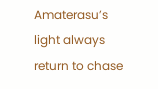Amaterasu’s light always return to chase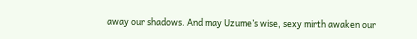away our shadows. And may Uzume’s wise, sexy mirth awaken our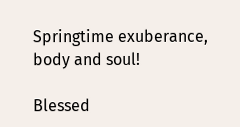Springtime exuberance, body and soul!

Blessed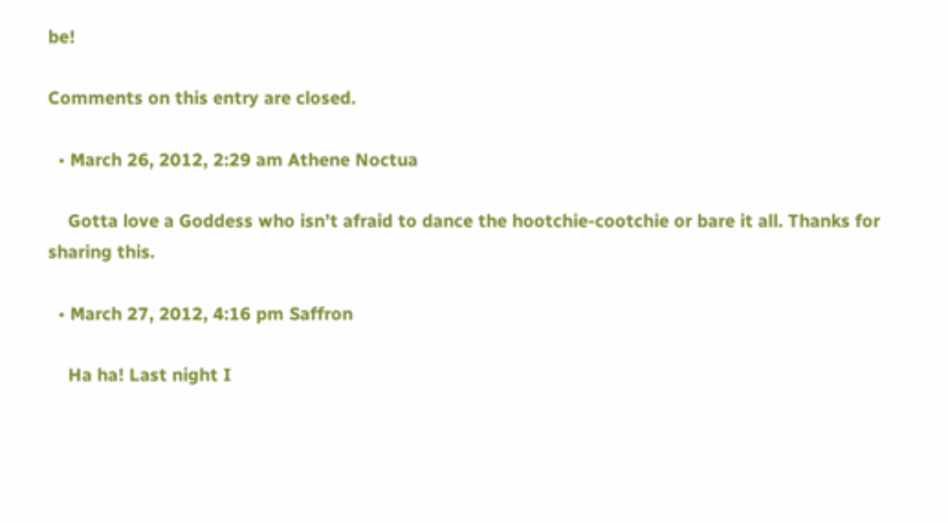be!

Comments on this entry are closed.

  • March 26, 2012, 2:29 am Athene Noctua

    Gotta love a Goddess who isn’t afraid to dance the hootchie-cootchie or bare it all. Thanks for sharing this.

  • March 27, 2012, 4:16 pm Saffron

    Ha ha! Last night I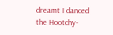dreamt I danced the Hootchy-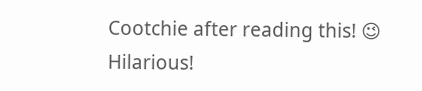Cootchie after reading this! 😉 Hilarious!